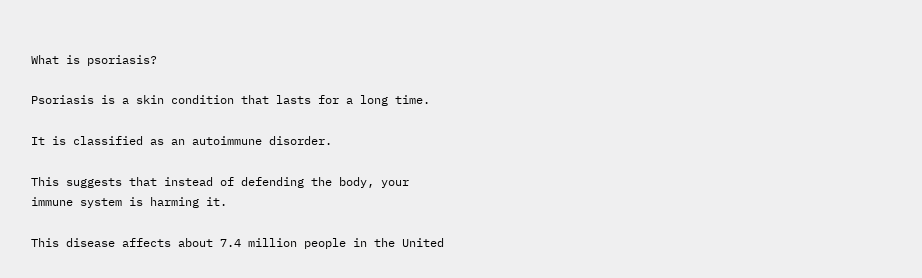What is psoriasis?

Psoriasis is a skin condition that lasts for a long time.

It is classified as an autoimmune disorder.

This suggests that instead of defending the body, your
immune system is harming it.

This disease affects about 7.4 million people in the United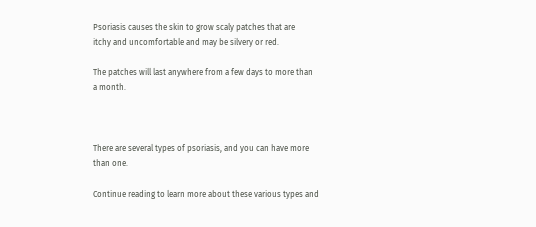Psoriasis causes the skin to grow scaly patches that are
itchy and uncomfortable and may be silvery or red.

The patches will last anywhere from a few days to more than
a month.



There are several types of psoriasis, and you can have more
than one.

Continue reading to learn more about these various types and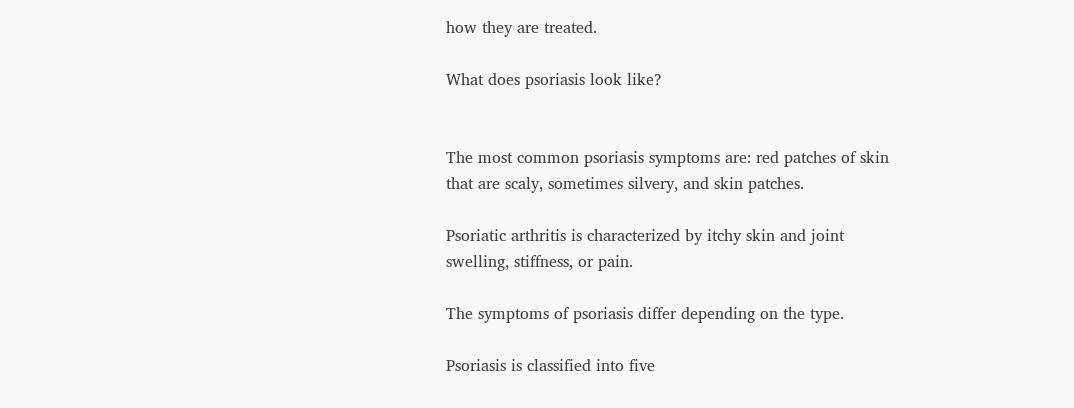how they are treated.

What does psoriasis look like?


The most common psoriasis symptoms are: red patches of skin
that are scaly, sometimes silvery, and skin patches.

Psoriatic arthritis is characterized by itchy skin and joint
swelling, stiffness, or pain.

The symptoms of psoriasis differ depending on the type.

Psoriasis is classified into five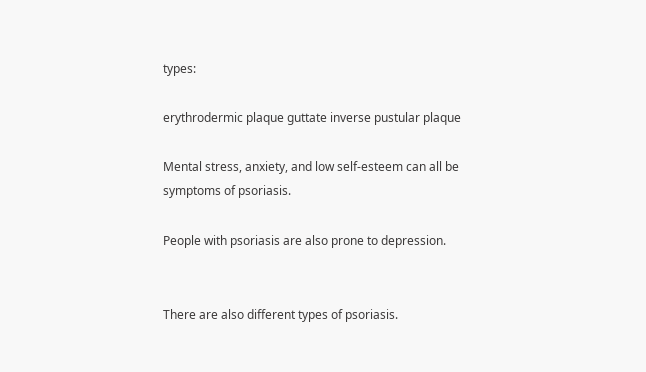types:

erythrodermic plaque guttate inverse pustular plaque

Mental stress, anxiety, and low self-esteem can all be
symptoms of psoriasis.

People with psoriasis are also prone to depression.


There are also different types of psoriasis.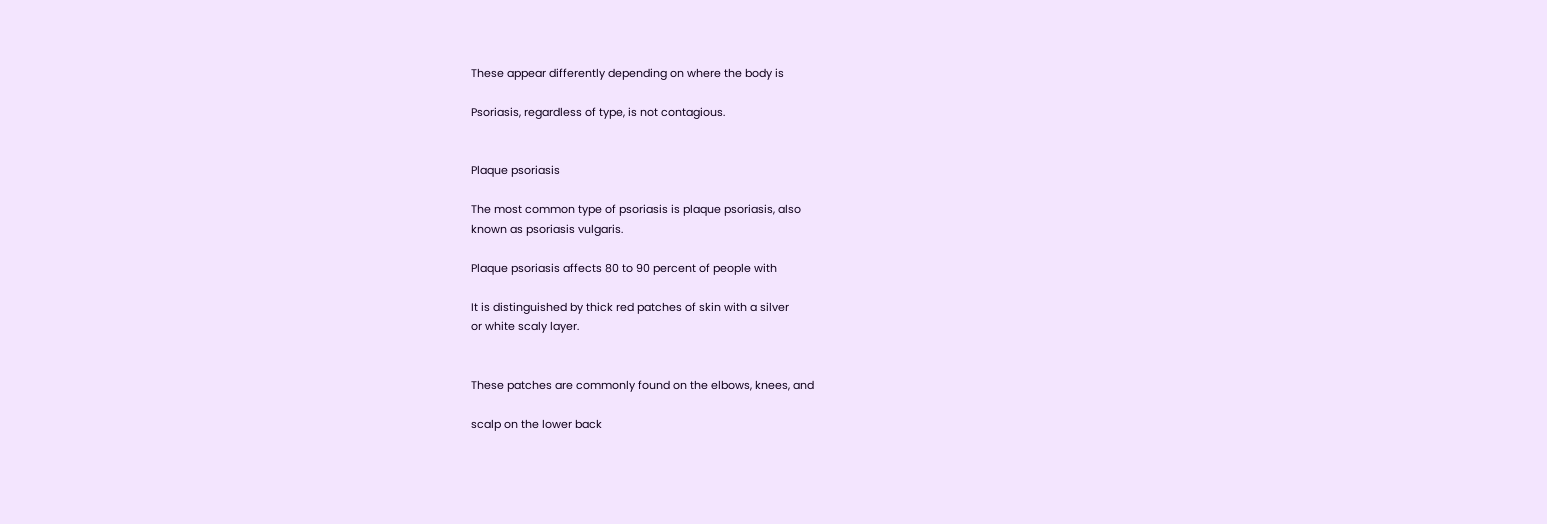These appear differently depending on where the body is

Psoriasis, regardless of type, is not contagious.


Plaque psoriasis

The most common type of psoriasis is plaque psoriasis, also
known as psoriasis vulgaris.

Plaque psoriasis affects 80 to 90 percent of people with

It is distinguished by thick red patches of skin with a silver
or white scaly layer.


These patches are commonly found on the elbows, knees, and

scalp on the lower back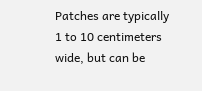Patches are typically 1 to 10 centimeters wide, but can be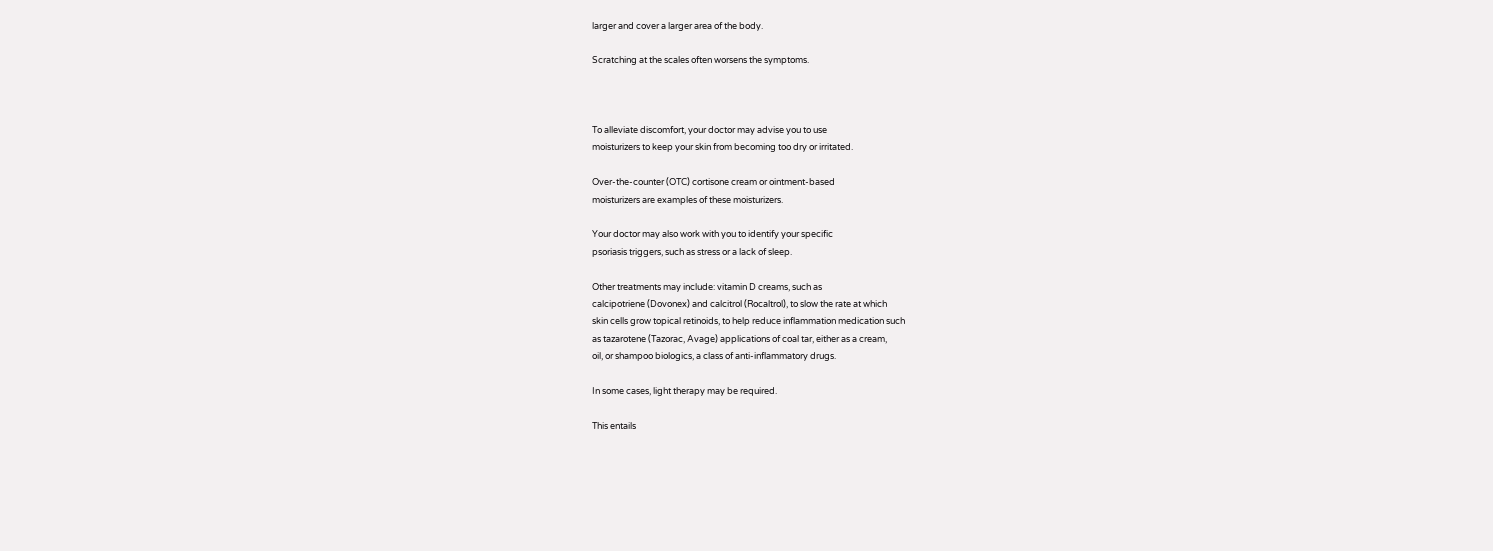larger and cover a larger area of the body.

Scratching at the scales often worsens the symptoms.



To alleviate discomfort, your doctor may advise you to use
moisturizers to keep your skin from becoming too dry or irritated.

Over-the-counter (OTC) cortisone cream or ointment-based
moisturizers are examples of these moisturizers.

Your doctor may also work with you to identify your specific
psoriasis triggers, such as stress or a lack of sleep.

Other treatments may include: vitamin D creams, such as
calcipotriene (Dovonex) and calcitrol (Rocaltrol), to slow the rate at which
skin cells grow topical retinoids, to help reduce inflammation medication such
as tazarotene (Tazorac, Avage) applications of coal tar, either as a cream,
oil, or shampoo biologics, a class of anti-inflammatory drugs.

In some cases, light therapy may be required.

This entails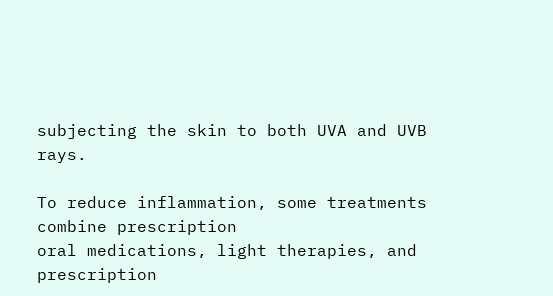subjecting the skin to both UVA and UVB rays.

To reduce inflammation, some treatments combine prescription
oral medications, light therapies, and prescription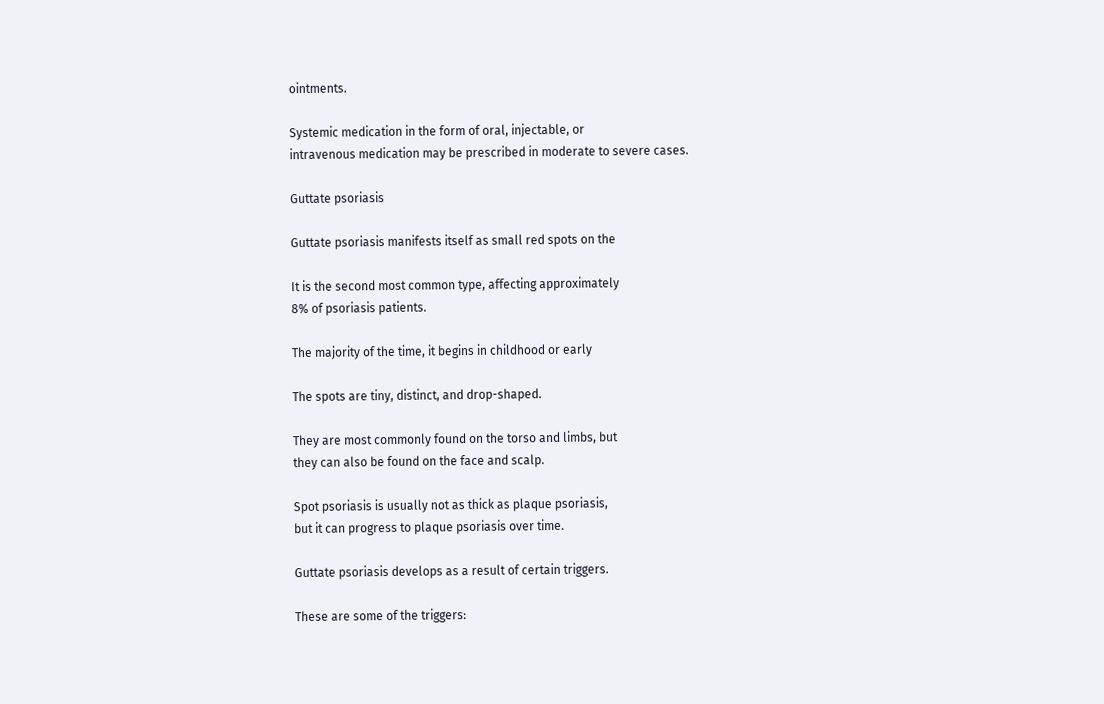ointments.

Systemic medication in the form of oral, injectable, or
intravenous medication may be prescribed in moderate to severe cases.

Guttate psoriasis

Guttate psoriasis manifests itself as small red spots on the

It is the second most common type, affecting approximately
8% of psoriasis patients.

The majority of the time, it begins in childhood or early

The spots are tiny, distinct, and drop-shaped.

They are most commonly found on the torso and limbs, but
they can also be found on the face and scalp.

Spot psoriasis is usually not as thick as plaque psoriasis,
but it can progress to plaque psoriasis over time.

Guttate psoriasis develops as a result of certain triggers.

These are some of the triggers: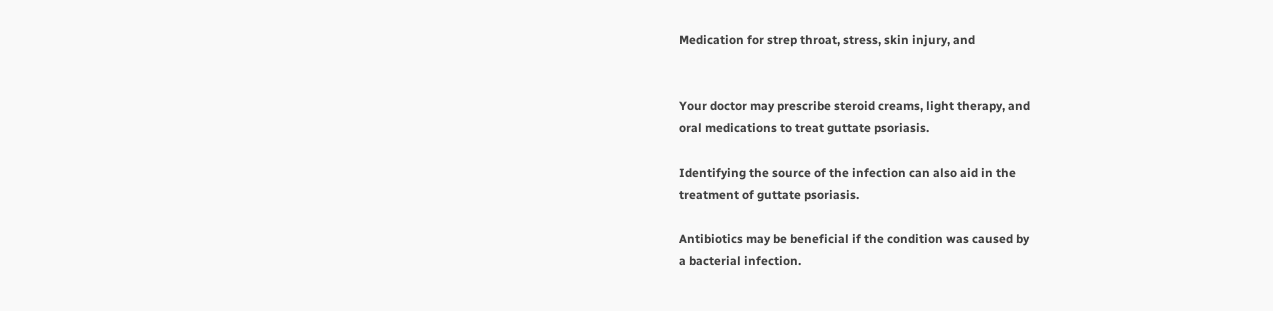Medication for strep throat, stress, skin injury, and


Your doctor may prescribe steroid creams, light therapy, and
oral medications to treat guttate psoriasis.

Identifying the source of the infection can also aid in the
treatment of guttate psoriasis.

Antibiotics may be beneficial if the condition was caused by
a bacterial infection.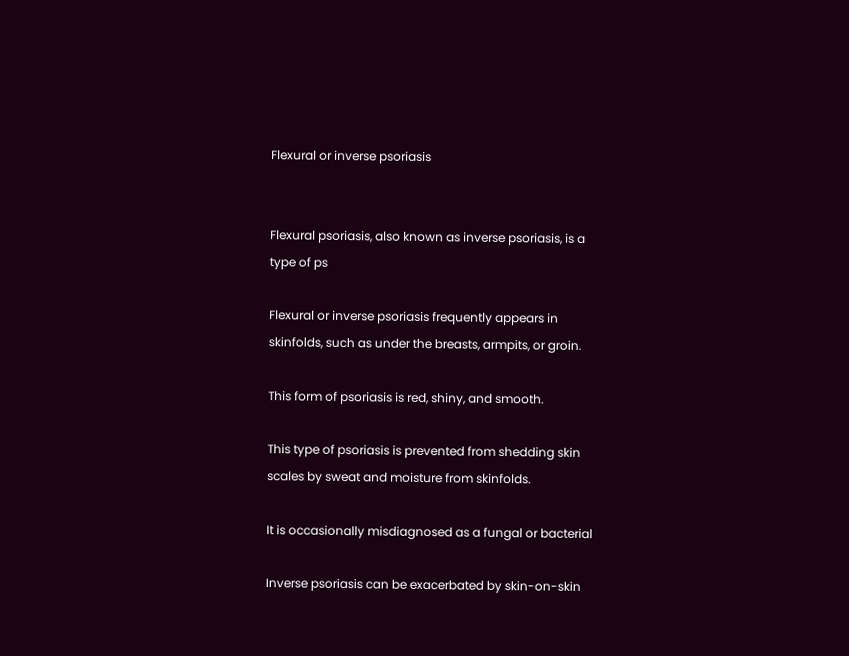Flexural or inverse psoriasis


Flexural psoriasis, also known as inverse psoriasis, is a
type of ps

Flexural or inverse psoriasis frequently appears in
skinfolds, such as under the breasts, armpits, or groin.

This form of psoriasis is red, shiny, and smooth.

This type of psoriasis is prevented from shedding skin
scales by sweat and moisture from skinfolds.

It is occasionally misdiagnosed as a fungal or bacterial

Inverse psoriasis can be exacerbated by skin-on-skin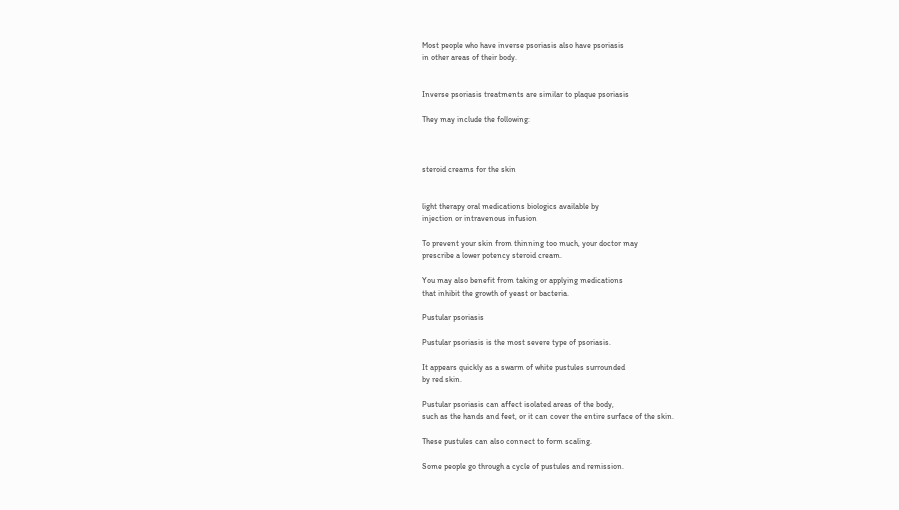Most people who have inverse psoriasis also have psoriasis
in other areas of their body.


Inverse psoriasis treatments are similar to plaque psoriasis

They may include the following:



steroid creams for the skin


light therapy oral medications biologics available by
injection or intravenous infusion

To prevent your skin from thinning too much, your doctor may
prescribe a lower potency steroid cream.

You may also benefit from taking or applying medications
that inhibit the growth of yeast or bacteria.

Pustular psoriasis

Pustular psoriasis is the most severe type of psoriasis.

It appears quickly as a swarm of white pustules surrounded
by red skin.

Pustular psoriasis can affect isolated areas of the body,
such as the hands and feet, or it can cover the entire surface of the skin.

These pustules can also connect to form scaling.

Some people go through a cycle of pustules and remission.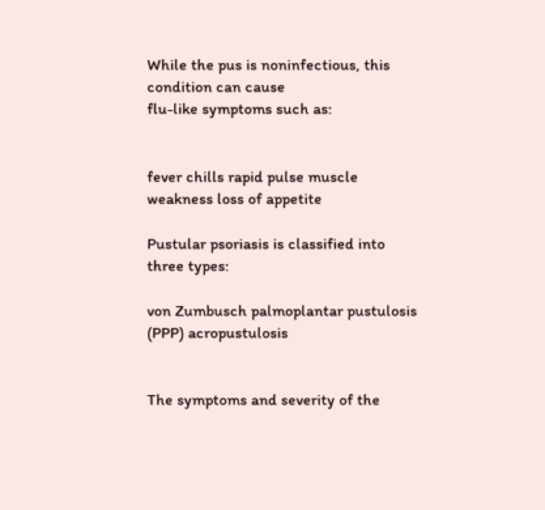While the pus is noninfectious, this condition can cause
flu-like symptoms such as:


fever chills rapid pulse muscle weakness loss of appetite

Pustular psoriasis is classified into three types:

von Zumbusch palmoplantar pustulosis (PPP) acropustulosis


The symptoms and severity of the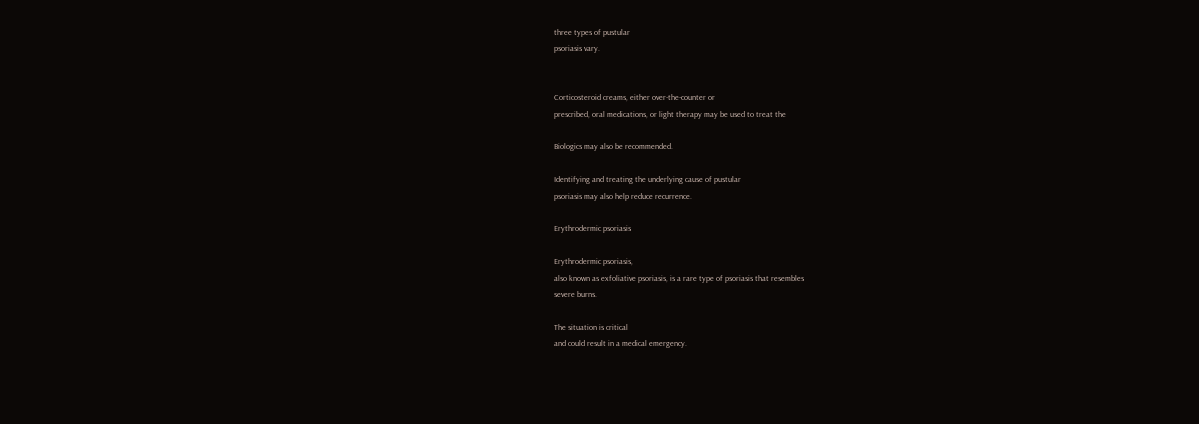three types of pustular
psoriasis vary.


Corticosteroid creams, either over-the-counter or
prescribed, oral medications, or light therapy may be used to treat the

Biologics may also be recommended.

Identifying and treating the underlying cause of pustular
psoriasis may also help reduce recurrence.

Erythrodermic psoriasis

Erythrodermic psoriasis,
also known as exfoliative psoriasis, is a rare type of psoriasis that resembles
severe burns.

The situation is critical
and could result in a medical emergency.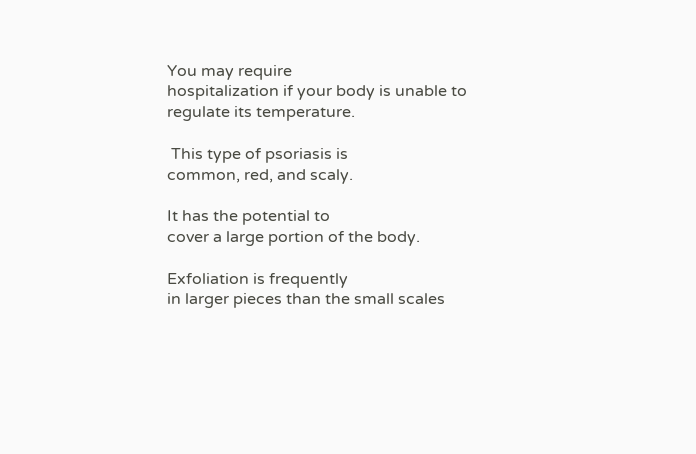You may require
hospitalization if your body is unable to regulate its temperature.

 This type of psoriasis is
common, red, and scaly.

It has the potential to
cover a large portion of the body.

Exfoliation is frequently
in larger pieces than the small scales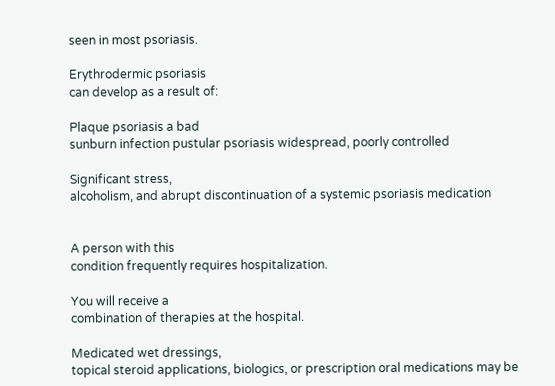seen in most psoriasis.

Erythrodermic psoriasis
can develop as a result of:

Plaque psoriasis a bad
sunburn infection pustular psoriasis widespread, poorly controlled

Significant stress,
alcoholism, and abrupt discontinuation of a systemic psoriasis medication


A person with this
condition frequently requires hospitalization.

You will receive a
combination of therapies at the hospital.

Medicated wet dressings,
topical steroid applications, biologics, or prescription oral medications may be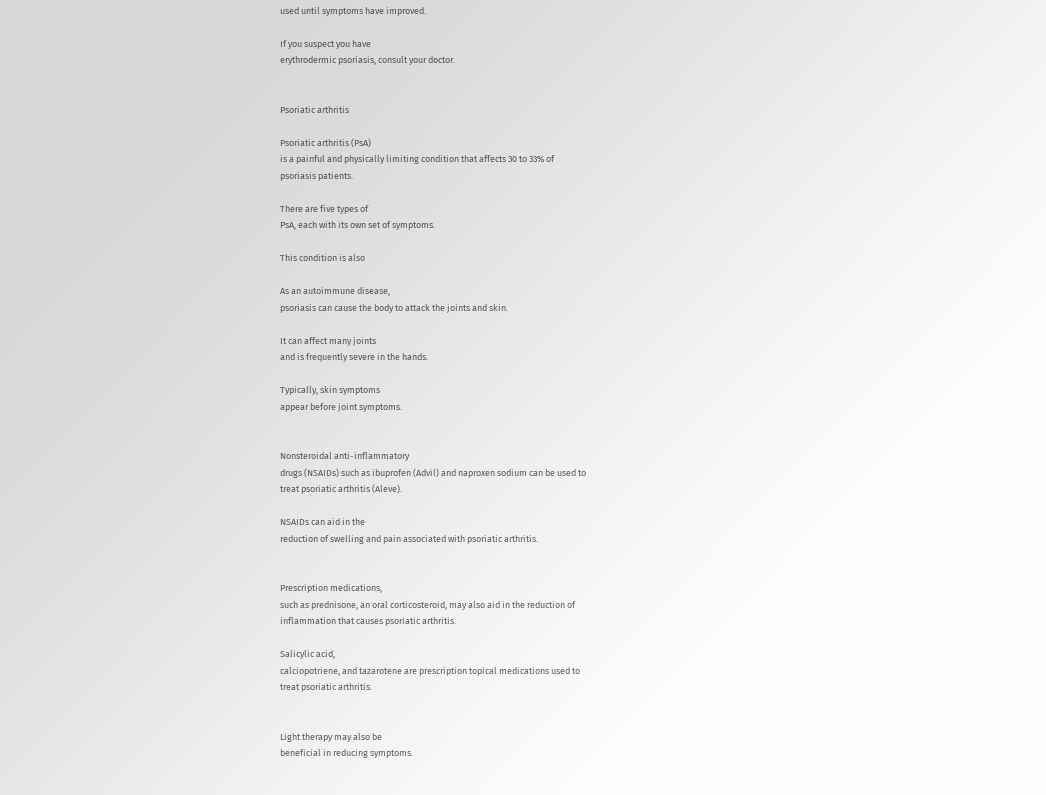used until symptoms have improved.

If you suspect you have
erythrodermic psoriasis, consult your doctor.


Psoriatic arthritis

Psoriatic arthritis (PsA)
is a painful and physically limiting condition that affects 30 to 33% of
psoriasis patients.

There are five types of
PsA, each with its own set of symptoms.

This condition is also

As an autoimmune disease,
psoriasis can cause the body to attack the joints and skin.

It can affect many joints
and is frequently severe in the hands.

Typically, skin symptoms
appear before joint symptoms.


Nonsteroidal anti-inflammatory
drugs (NSAIDs) such as ibuprofen (Advil) and naproxen sodium can be used to
treat psoriatic arthritis (Aleve).

NSAIDs can aid in the
reduction of swelling and pain associated with psoriatic arthritis.


Prescription medications,
such as prednisone, an oral corticosteroid, may also aid in the reduction of
inflammation that causes psoriatic arthritis.

Salicylic acid,
calciopotriene, and tazarotene are prescription topical medications used to
treat psoriatic arthritis.


Light therapy may also be
beneficial in reducing symptoms.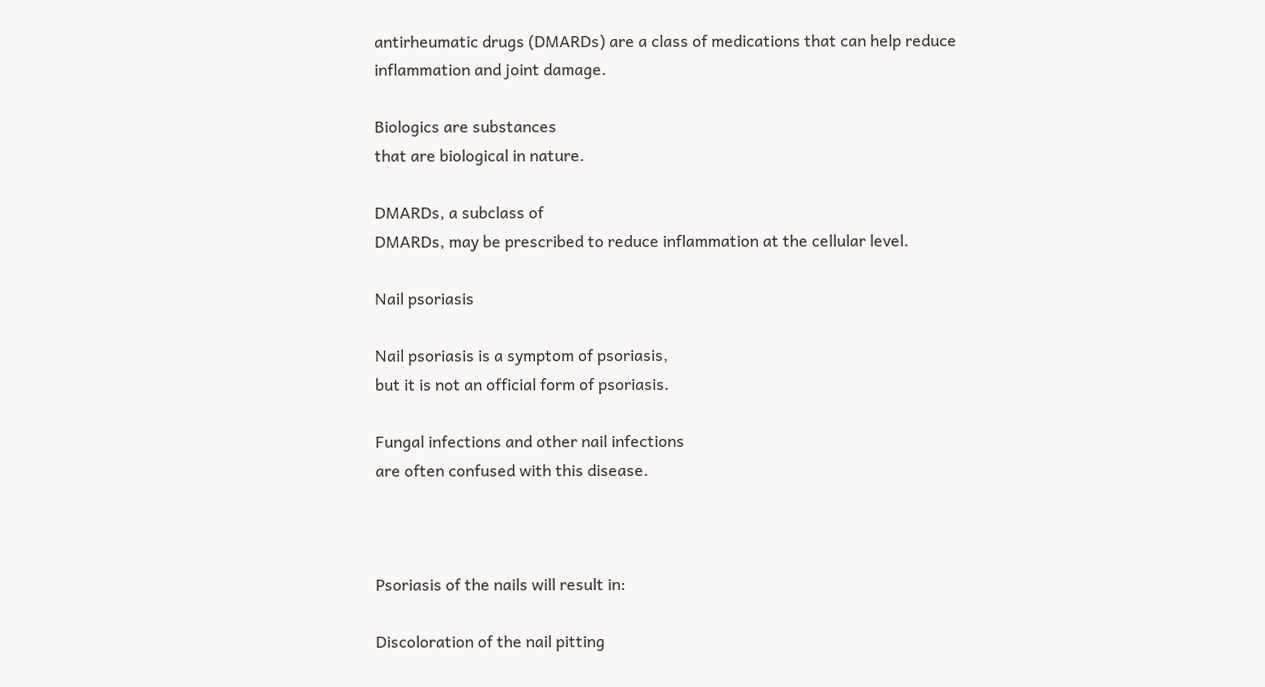antirheumatic drugs (DMARDs) are a class of medications that can help reduce
inflammation and joint damage.

Biologics are substances
that are biological in nature.

DMARDs, a subclass of
DMARDs, may be prescribed to reduce inflammation at the cellular level.

Nail psoriasis

Nail psoriasis is a symptom of psoriasis,
but it is not an official form of psoriasis.

Fungal infections and other nail infections
are often confused with this disease.



Psoriasis of the nails will result in:

Discoloration of the nail pitting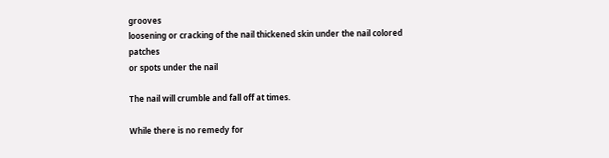grooves
loosening or cracking of the nail thickened skin under the nail colored patches
or spots under the nail

The nail will crumble and fall off at times.

While there is no remedy for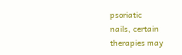psoriatic
nails, certain therapies may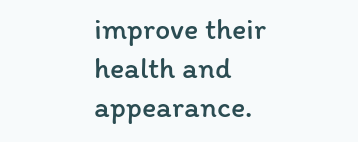improve their health and appearance.